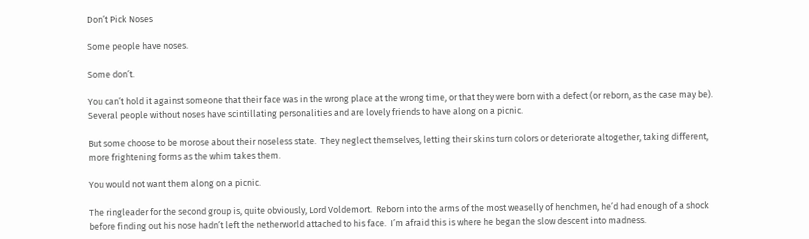Don’t Pick Noses

Some people have noses.

Some don’t.

You can’t hold it against someone that their face was in the wrong place at the wrong time, or that they were born with a defect (or reborn, as the case may be).  Several people without noses have scintillating personalities and are lovely friends to have along on a picnic.

But some choose to be morose about their noseless state.  They neglect themselves, letting their skins turn colors or deteriorate altogether, taking different, more frightening forms as the whim takes them.

You would not want them along on a picnic.

The ringleader for the second group is, quite obviously, Lord Voldemort.  Reborn into the arms of the most weaselly of henchmen, he’d had enough of a shock before finding out his nose hadn’t left the netherworld attached to his face.  I’m afraid this is where he began the slow descent into madness.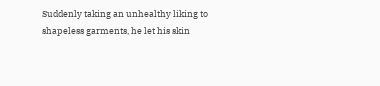Suddenly taking an unhealthy liking to shapeless garments, he let his skin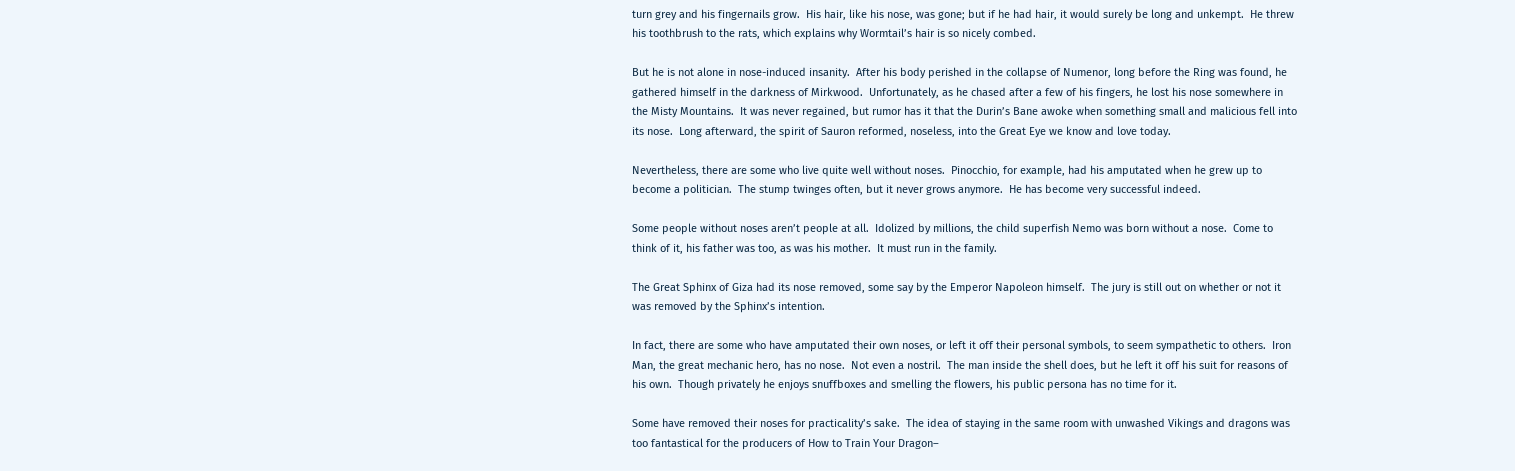turn grey and his fingernails grow.  His hair, like his nose, was gone; but if he had hair, it would surely be long and unkempt.  He threw his toothbrush to the rats, which explains why Wormtail’s hair is so nicely combed.

But he is not alone in nose-induced insanity.  After his body perished in the collapse of Numenor, long before the Ring was found, he gathered himself in the darkness of Mirkwood.  Unfortunately, as he chased after a few of his fingers, he lost his nose somewhere in the Misty Mountains.  It was never regained, but rumor has it that the Durin’s Bane awoke when something small and malicious fell into its nose.  Long afterward, the spirit of Sauron reformed, noseless, into the Great Eye we know and love today.

Nevertheless, there are some who live quite well without noses.  Pinocchio, for example, had his amputated when he grew up to become a politician.  The stump twinges often, but it never grows anymore.  He has become very successful indeed.

Some people without noses aren’t people at all.  Idolized by millions, the child superfish Nemo was born without a nose.  Come to think of it, his father was too, as was his mother.  It must run in the family.

The Great Sphinx of Giza had its nose removed, some say by the Emperor Napoleon himself.  The jury is still out on whether or not it was removed by the Sphinx’s intention.

In fact, there are some who have amputated their own noses, or left it off their personal symbols, to seem sympathetic to others.  Iron Man, the great mechanic hero, has no nose.  Not even a nostril.  The man inside the shell does, but he left it off his suit for reasons of his own.  Though privately he enjoys snuffboxes and smelling the flowers, his public persona has no time for it.

Some have removed their noses for practicality’s sake.  The idea of staying in the same room with unwashed Vikings and dragons was too fantastical for the producers of How to Train Your Dragon–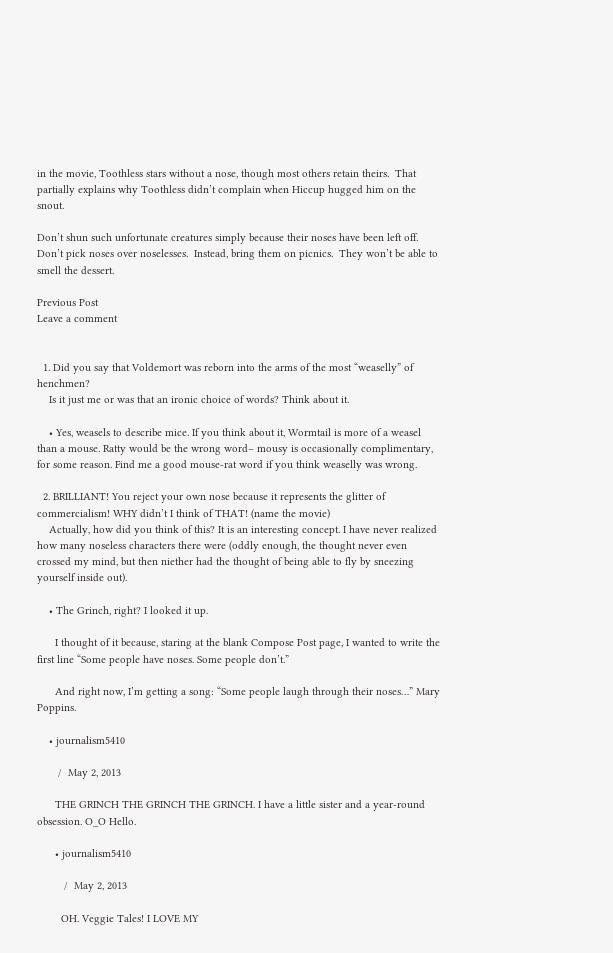in the movie, Toothless stars without a nose, though most others retain theirs.  That partially explains why Toothless didn’t complain when Hiccup hugged him on the snout.

Don’t shun such unfortunate creatures simply because their noses have been left off.  Don’t pick noses over noselesses.  Instead, bring them on picnics.  They won’t be able to smell the dessert.

Previous Post
Leave a comment


  1. Did you say that Voldemort was reborn into the arms of the most “weaselly” of henchmen?
    Is it just me or was that an ironic choice of words? Think about it.

    • Yes, weasels to describe mice. If you think about it, Wormtail is more of a weasel than a mouse. Ratty would be the wrong word– mousy is occasionally complimentary, for some reason. Find me a good mouse-rat word if you think weaselly was wrong.

  2. BRILLIANT! You reject your own nose because it represents the glitter of commercialism! WHY didn’t I think of THAT! (name the movie)
    Actually, how did you think of this? It is an interesting concept. I have never realized how many noseless characters there were (oddly enough, the thought never even crossed my mind, but then niether had the thought of being able to fly by sneezing yourself inside out).

    • The Grinch, right? I looked it up.

      I thought of it because, staring at the blank Compose Post page, I wanted to write the first line “Some people have noses. Some people don’t.”

      And right now, I’m getting a song: “Some people laugh through their noses…” Mary Poppins.

    • journalism5410

       /  May 2, 2013

      THE GRINCH THE GRINCH THE GRINCH. I have a little sister and a year-round obsession. O_O Hello.

      • journalism5410

         /  May 2, 2013

        OH. Veggie Tales! I LOVE MY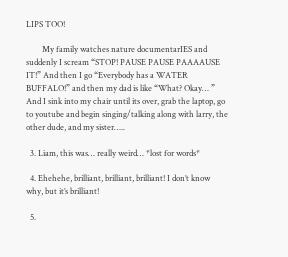LIPS TOO!

        My family watches nature documentarIES and suddenly I scream “STOP! PAUSE PAUSE PAAAAUSE IT!” And then I go “Everybody has a WATER BUFFALO!” and then my dad is like “What? Okay… ” And I sink into my chair until its over, grab the laptop, go to youtube and begin singing/talking along with larry, the other dude, and my sister…..

  3. Liam, this was… really weird… *lost for words*

  4. Ehehehe, brilliant, brilliant, brilliant! I don’t know why, but it’s brilliant!

  5.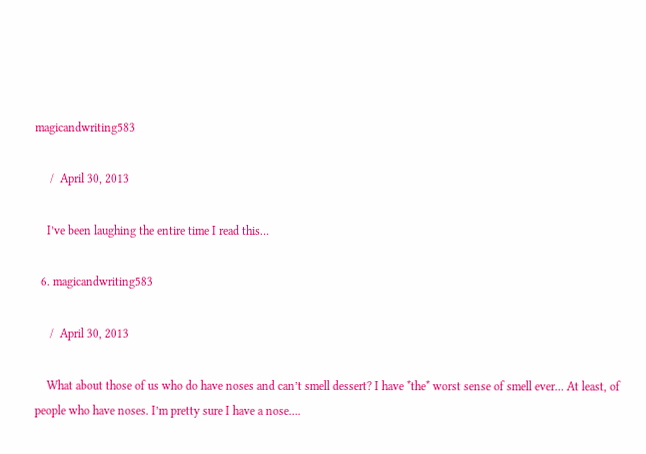magicandwriting583

     /  April 30, 2013

    I’ve been laughing the entire time I read this…

  6. magicandwriting583

     /  April 30, 2013

    What about those of us who do have noses and can’t smell dessert? I have *the* worst sense of smell ever… At least, of people who have noses. I’m pretty sure I have a nose….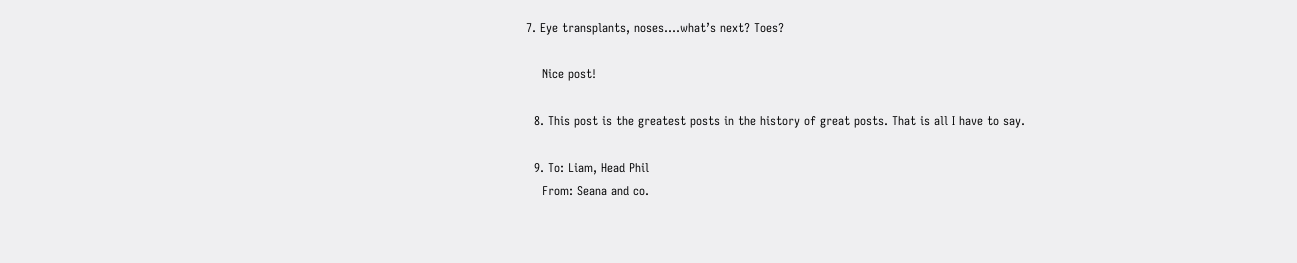7. Eye transplants, noses….what’s next? Toes?

    Nice post!

  8. This post is the greatest posts in the history of great posts. That is all I have to say.

  9. To: Liam, Head Phil
    From: Seana and co.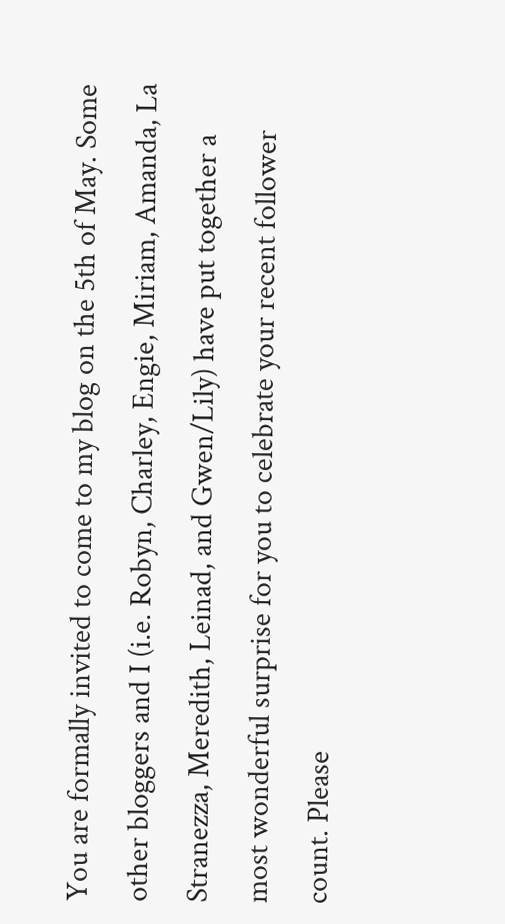You are formally invited to come to my blog on the 5th of May. Some other bloggers and I (i.e. Robyn, Charley, Engie, Miriam, Amanda, La Stranezza, Meredith, Leinad, and Gwen/Lily) have put together a most wonderful surprise for you to celebrate your recent follower count. Please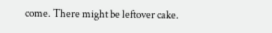come. There might be leftover cake.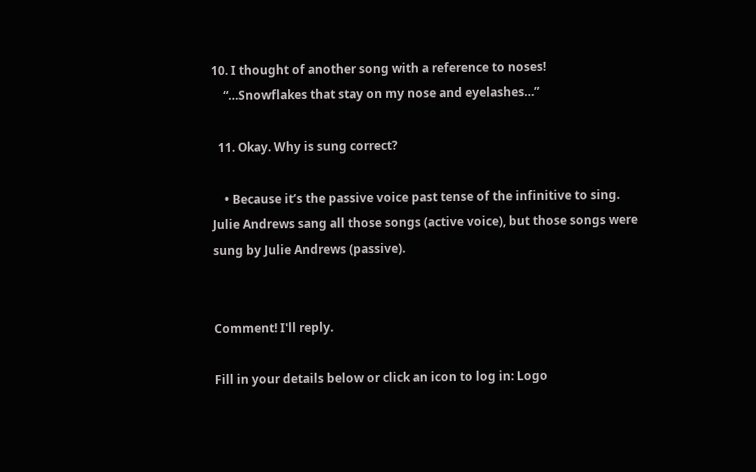10. I thought of another song with a reference to noses!
    “…Snowflakes that stay on my nose and eyelashes…”

  11. Okay. Why is sung correct?

    • Because it’s the passive voice past tense of the infinitive to sing. Julie Andrews sang all those songs (active voice), but those songs were sung by Julie Andrews (passive).


Comment! I'll reply.

Fill in your details below or click an icon to log in: Logo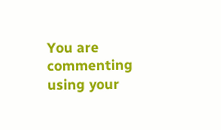You are commenting using your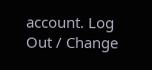account. Log Out / Change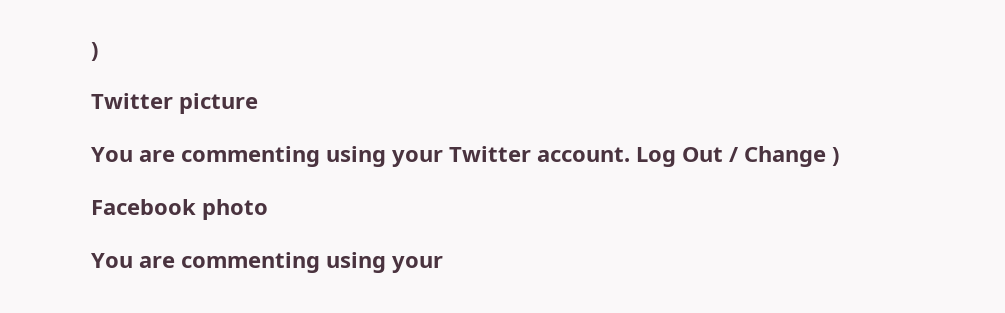)

Twitter picture

You are commenting using your Twitter account. Log Out / Change )

Facebook photo

You are commenting using your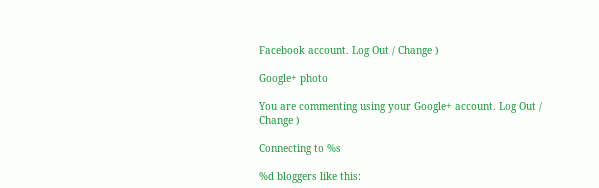Facebook account. Log Out / Change )

Google+ photo

You are commenting using your Google+ account. Log Out / Change )

Connecting to %s

%d bloggers like this: